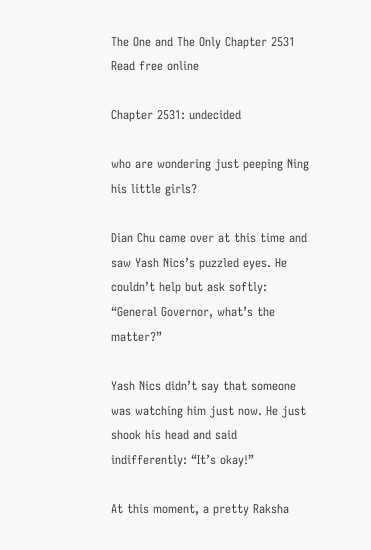The One and The Only Chapter 2531 Read free online

Chapter 2531: undecided

who are wondering just peeping Ning his little girls?

Dian Chu came over at this time and saw Yash Nics’s puzzled eyes. He couldn’t help but ask softly: “General Governor, what’s the matter?”

Yash Nics didn’t say that someone was watching him just now. He just shook his head and said indifferently: “It’s okay!”

At this moment, a pretty Raksha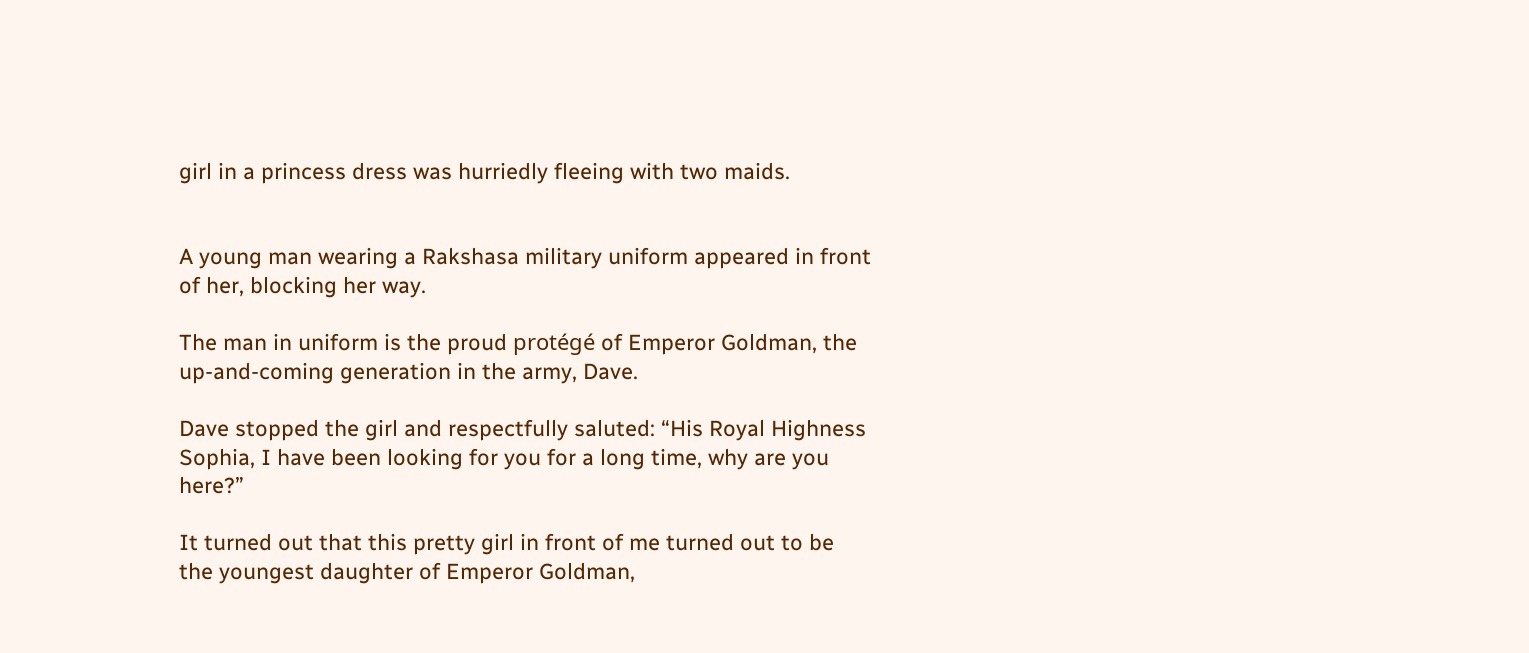girl in a princess dress was hurriedly fleeing with two maids.


A young man wearing a Rakshasa military uniform appeared in front of her, blocking her way.

The man in uniform is the proud protégé of Emperor Goldman, the up-and-coming generation in the army, Dave.

Dave stopped the girl and respectfully saluted: “His Royal Highness Sophia, I have been looking for you for a long time, why are you here?”

It turned out that this pretty girl in front of me turned out to be the youngest daughter of Emperor Goldman,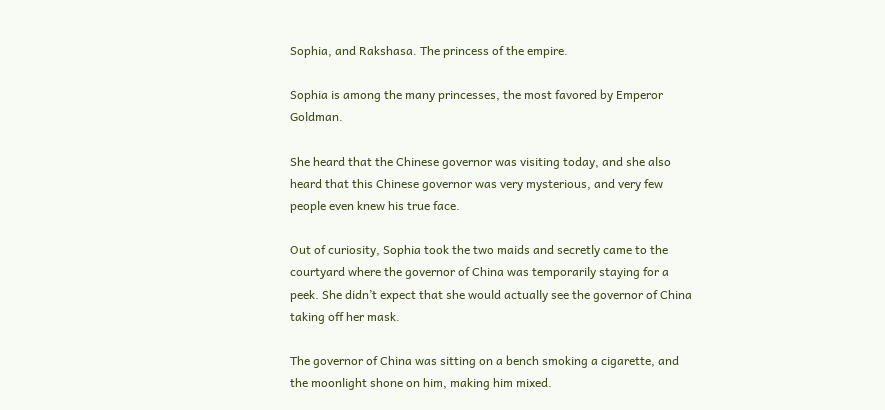Sophia, and Rakshasa. The princess of the empire.

Sophia is among the many princesses, the most favored by Emperor Goldman.

She heard that the Chinese governor was visiting today, and she also heard that this Chinese governor was very mysterious, and very few people even knew his true face.

Out of curiosity, Sophia took the two maids and secretly came to the courtyard where the governor of China was temporarily staying for a peek. She didn’t expect that she would actually see the governor of China taking off her mask.

The governor of China was sitting on a bench smoking a cigarette, and the moonlight shone on him, making him mixed.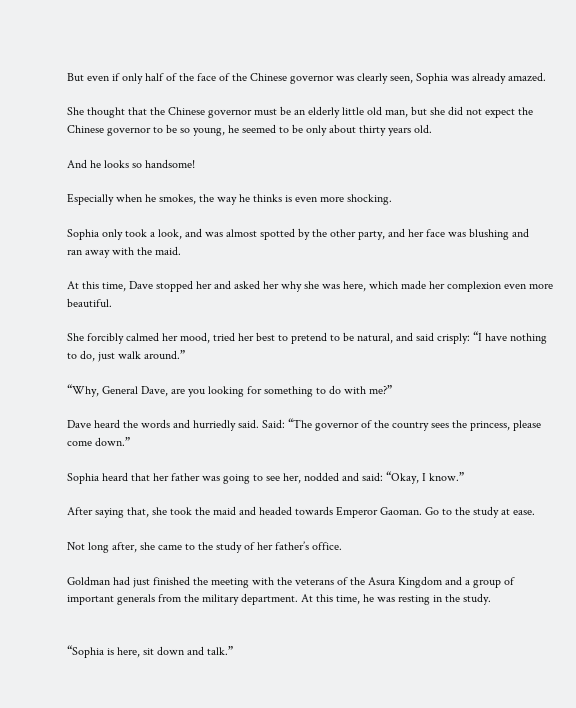But even if only half of the face of the Chinese governor was clearly seen, Sophia was already amazed.

She thought that the Chinese governor must be an elderly little old man, but she did not expect the Chinese governor to be so young, he seemed to be only about thirty years old.

And he looks so handsome!

Especially when he smokes, the way he thinks is even more shocking.

Sophia only took a look, and was almost spotted by the other party, and her face was blushing and
ran away with the maid.

At this time, Dave stopped her and asked her why she was here, which made her complexion even more beautiful.

She forcibly calmed her mood, tried her best to pretend to be natural, and said crisply: “I have nothing to do, just walk around.”

“Why, General Dave, are you looking for something to do with me?”

Dave heard the words and hurriedly said. Said: “The governor of the country sees the princess, please come down.”

Sophia heard that her father was going to see her, nodded and said: “Okay, I know.”

After saying that, she took the maid and headed towards Emperor Gaoman. Go to the study at ease.

Not long after, she came to the study of her father’s office.

Goldman had just finished the meeting with the veterans of the Asura Kingdom and a group of important generals from the military department. At this time, he was resting in the study.


“Sophia is here, sit down and talk.”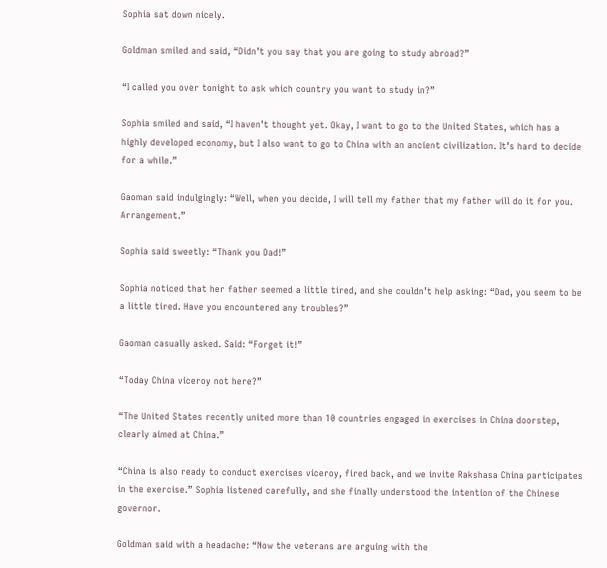Sophia sat down nicely.

Goldman smiled and said, “Didn’t you say that you are going to study abroad?”

“I called you over tonight to ask which country you want to study in?”

Sophia smiled and said, “I haven’t thought yet. Okay, I want to go to the United States, which has a highly developed economy, but I also want to go to China with an ancient civilization. It’s hard to decide for a while.”

Gaoman said indulgingly: “Well, when you decide, I will tell my father that my father will do it for you. Arrangement.”

Sophia said sweetly: “Thank you Dad!”

Sophia noticed that her father seemed a little tired, and she couldn’t help asking: “Dad, you seem to be a little tired. Have you encountered any troubles?”

Gaoman casually asked. Said: “Forget it!”

“Today China viceroy not here?”

“The United States recently united more than 10 countries engaged in exercises in China doorstep, clearly aimed at China.”

“China is also ready to conduct exercises viceroy, fired back, and we invite Rakshasa China participates in the exercise.” Sophia listened carefully, and she finally understood the intention of the Chinese governor.

Goldman said with a headache: “Now the veterans are arguing with the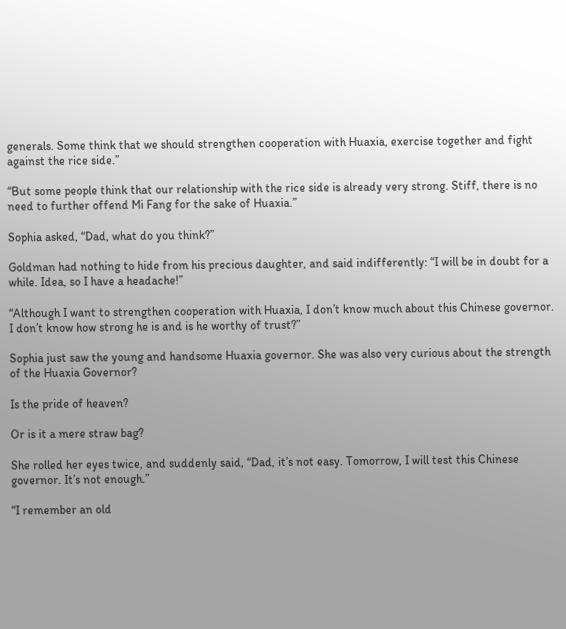generals. Some think that we should strengthen cooperation with Huaxia, exercise together and fight against the rice side.”

“But some people think that our relationship with the rice side is already very strong. Stiff, there is no need to further offend Mi Fang for the sake of Huaxia.”

Sophia asked, “Dad, what do you think?”

Goldman had nothing to hide from his precious daughter, and said indifferently: “I will be in doubt for a while. Idea, so I have a headache!”

“Although I want to strengthen cooperation with Huaxia, I don’t know much about this Chinese governor. I don’t know how strong he is and is he worthy of trust?”

Sophia just saw the young and handsome Huaxia governor. She was also very curious about the strength of the Huaxia Governor?

Is the pride of heaven?

Or is it a mere straw bag?

She rolled her eyes twice, and suddenly said, “Dad, it’s not easy. Tomorrow, I will test this Chinese governor. It’s not enough.”

“I remember an old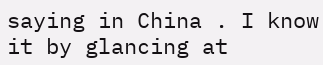saying in China . I know it by glancing at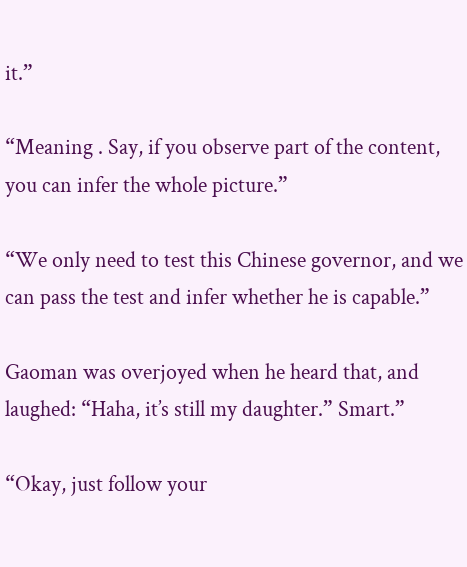it.”

“Meaning . Say, if you observe part of the content, you can infer the whole picture.”

“We only need to test this Chinese governor, and we can pass the test and infer whether he is capable.”

Gaoman was overjoyed when he heard that, and laughed: “Haha, it’s still my daughter.” Smart.”

“Okay, just follow your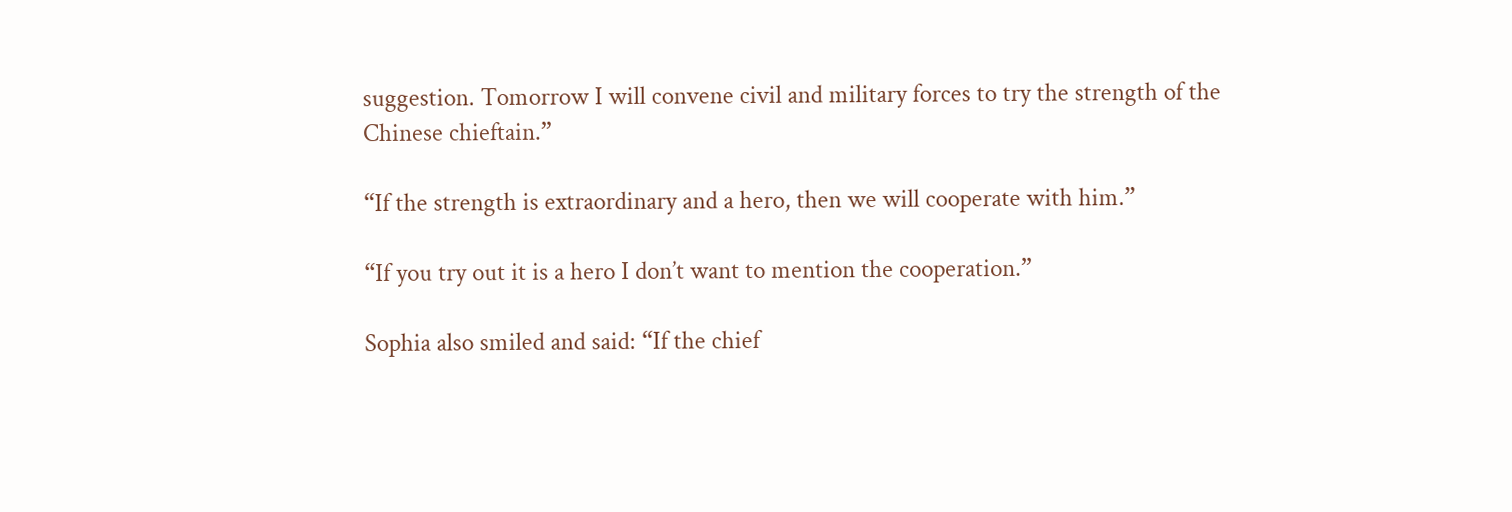suggestion. Tomorrow I will convene civil and military forces to try the strength of the Chinese chieftain.”

“If the strength is extraordinary and a hero, then we will cooperate with him.”

“If you try out it is a hero I don’t want to mention the cooperation.”

Sophia also smiled and said: “If the chief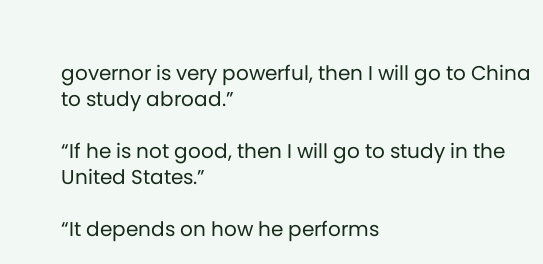governor is very powerful, then I will go to China to study abroad.”

“If he is not good, then I will go to study in the United States.”

“It depends on how he performs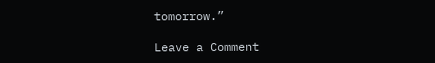tomorrow.”

Leave a Comment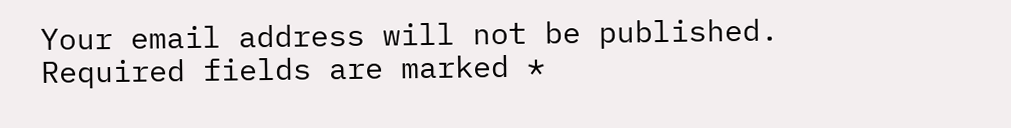Your email address will not be published. Required fields are marked *